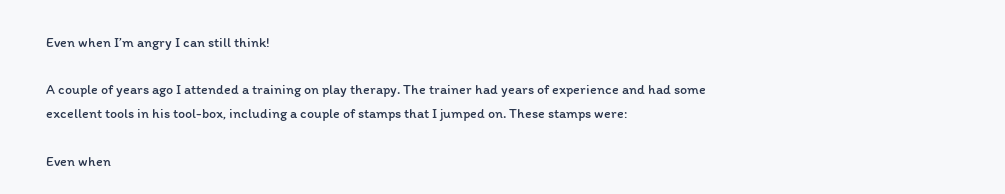Even when I’m angry I can still think!

A couple of years ago I attended a training on play therapy. The trainer had years of experience and had some excellent tools in his tool-box, including a couple of stamps that I jumped on. These stamps were:

Even when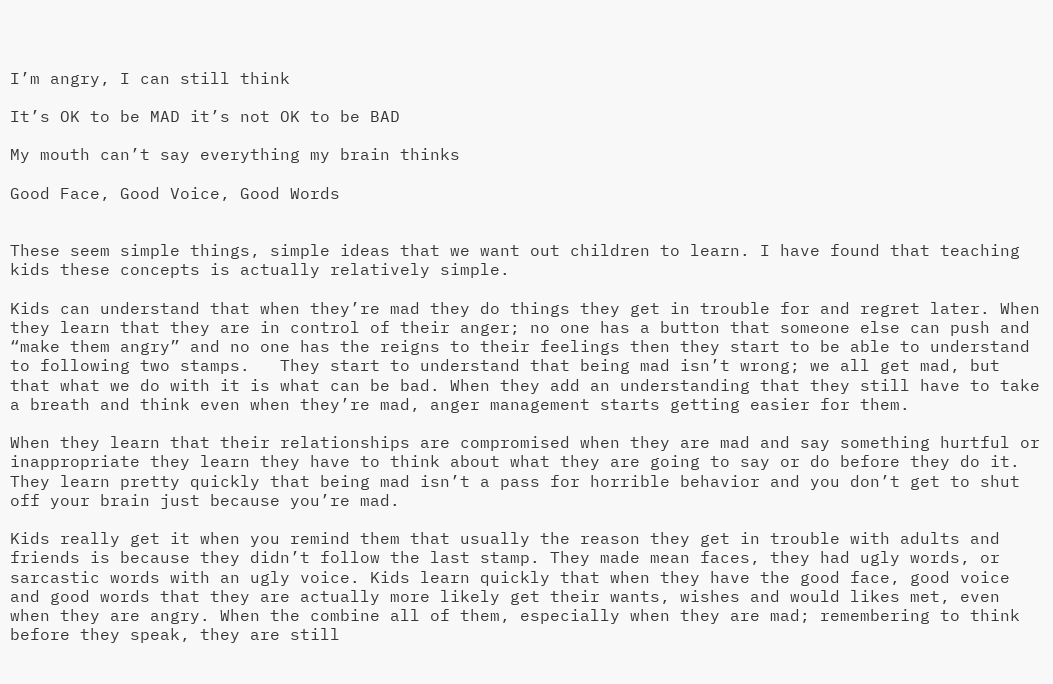I’m angry, I can still think

It’s OK to be MAD it’s not OK to be BAD

My mouth can’t say everything my brain thinks

Good Face, Good Voice, Good Words


These seem simple things, simple ideas that we want out children to learn. I have found that teaching kids these concepts is actually relatively simple.

Kids can understand that when they’re mad they do things they get in trouble for and regret later. When they learn that they are in control of their anger; no one has a button that someone else can push and “make them angry” and no one has the reigns to their feelings then they start to be able to understand to following two stamps.   They start to understand that being mad isn’t wrong; we all get mad, but that what we do with it is what can be bad. When they add an understanding that they still have to take a breath and think even when they’re mad, anger management starts getting easier for them.

When they learn that their relationships are compromised when they are mad and say something hurtful or inappropriate they learn they have to think about what they are going to say or do before they do it. They learn pretty quickly that being mad isn’t a pass for horrible behavior and you don’t get to shut off your brain just because you’re mad.

Kids really get it when you remind them that usually the reason they get in trouble with adults and friends is because they didn’t follow the last stamp. They made mean faces, they had ugly words, or sarcastic words with an ugly voice. Kids learn quickly that when they have the good face, good voice and good words that they are actually more likely get their wants, wishes and would likes met, even when they are angry. When the combine all of them, especially when they are mad; remembering to think before they speak, they are still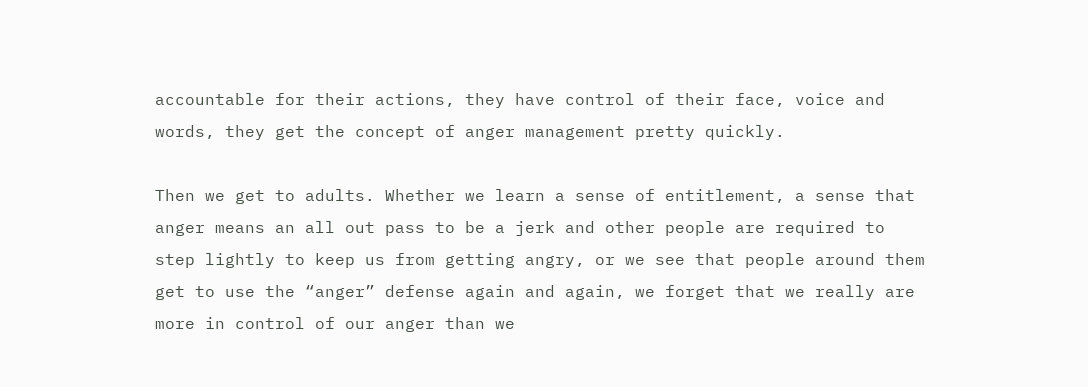accountable for their actions, they have control of their face, voice and words, they get the concept of anger management pretty quickly.

Then we get to adults. Whether we learn a sense of entitlement, a sense that anger means an all out pass to be a jerk and other people are required to step lightly to keep us from getting angry, or we see that people around them get to use the “anger” defense again and again, we forget that we really are more in control of our anger than we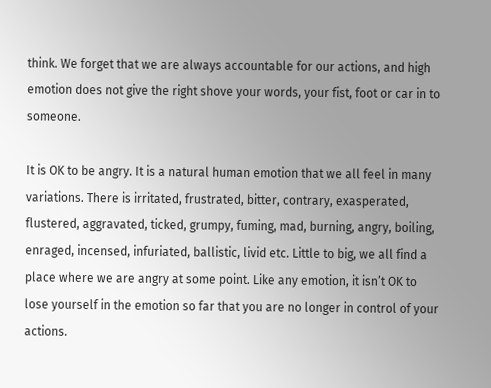think. We forget that we are always accountable for our actions, and high emotion does not give the right shove your words, your fist, foot or car in to someone.

It is OK to be angry. It is a natural human emotion that we all feel in many variations. There is irritated, frustrated, bitter, contrary, exasperated, flustered, aggravated, ticked, grumpy, fuming, mad, burning, angry, boiling, enraged, incensed, infuriated, ballistic, livid etc. Little to big, we all find a place where we are angry at some point. Like any emotion, it isn’t OK to lose yourself in the emotion so far that you are no longer in control of your actions.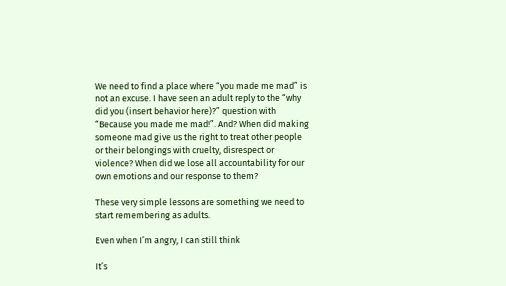We need to find a place where “you made me mad” is not an excuse. I have seen an adult reply to the “why did you (insert behavior here)?” question with “Because you made me mad!”. And? When did making someone mad give us the right to treat other people or their belongings with cruelty, disrespect or violence? When did we lose all accountability for our own emotions and our response to them?

These very simple lessons are something we need to start remembering as adults.

Even when I’m angry, I can still think

It’s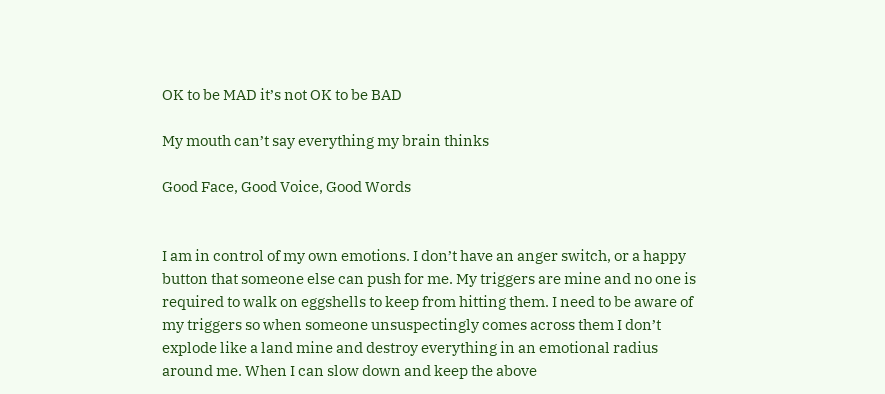OK to be MAD it’s not OK to be BAD

My mouth can’t say everything my brain thinks

Good Face, Good Voice, Good Words


I am in control of my own emotions. I don’t have an anger switch, or a happy button that someone else can push for me. My triggers are mine and no one is required to walk on eggshells to keep from hitting them. I need to be aware of my triggers so when someone unsuspectingly comes across them I don’t explode like a land mine and destroy everything in an emotional radius around me. When I can slow down and keep the above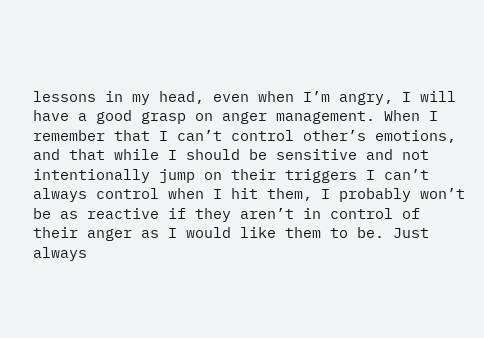lessons in my head, even when I’m angry, I will have a good grasp on anger management. When I remember that I can’t control other’s emotions, and that while I should be sensitive and not intentionally jump on their triggers I can’t always control when I hit them, I probably won’t be as reactive if they aren’t in control of their anger as I would like them to be. Just always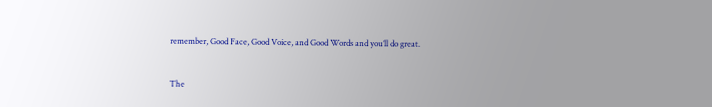remember, Good Face, Good Voice, and Good Words and you’ll do great.


The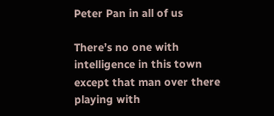Peter Pan in all of us

There’s no one with intelligence in this town except that man over there playing with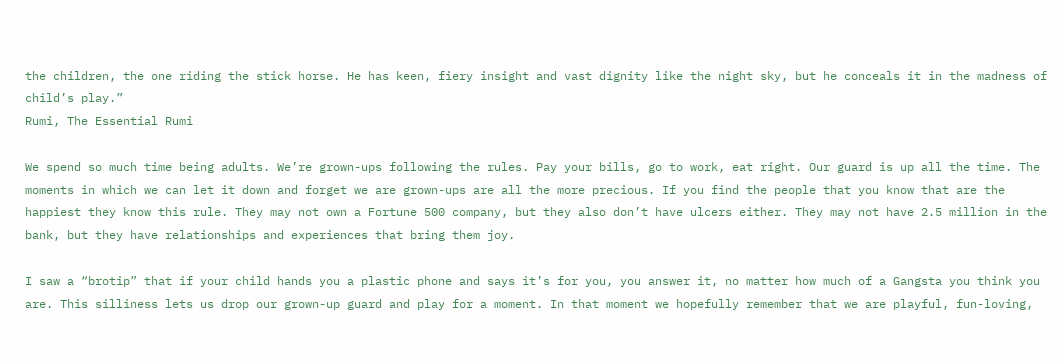the children, the one riding the stick horse. He has keen, fiery insight and vast dignity like the night sky, but he conceals it in the madness of child’s play.”
Rumi, The Essential Rumi

We spend so much time being adults. We’re grown-ups following the rules. Pay your bills, go to work, eat right. Our guard is up all the time. The moments in which we can let it down and forget we are grown-ups are all the more precious. If you find the people that you know that are the happiest they know this rule. They may not own a Fortune 500 company, but they also don’t have ulcers either. They may not have 2.5 million in the bank, but they have relationships and experiences that bring them joy.

I saw a “brotip” that if your child hands you a plastic phone and says it’s for you, you answer it, no matter how much of a Gangsta you think you are. This silliness lets us drop our grown-up guard and play for a moment. In that moment we hopefully remember that we are playful, fun-loving,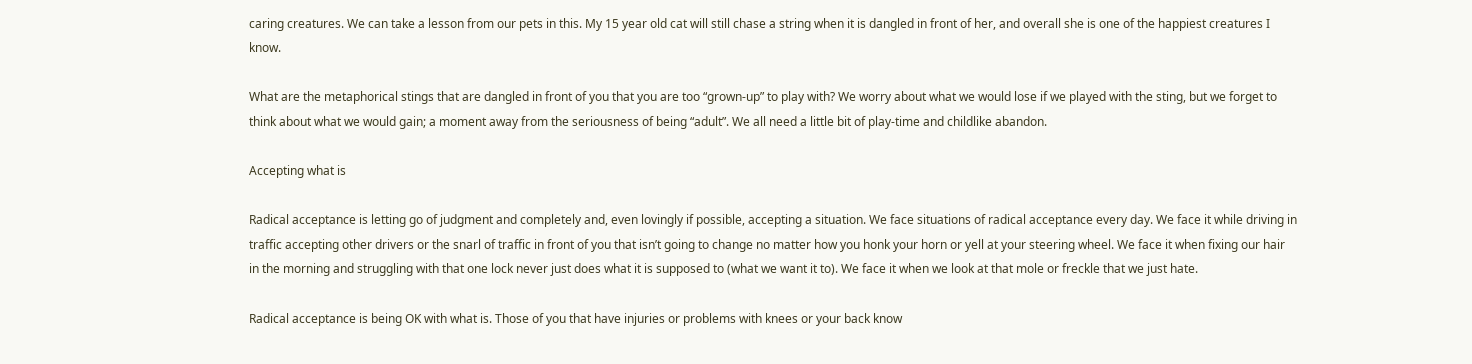caring creatures. We can take a lesson from our pets in this. My 15 year old cat will still chase a string when it is dangled in front of her, and overall she is one of the happiest creatures I know.

What are the metaphorical stings that are dangled in front of you that you are too “grown-up” to play with? We worry about what we would lose if we played with the sting, but we forget to think about what we would gain; a moment away from the seriousness of being “adult”. We all need a little bit of play-time and childlike abandon.

Accepting what is

Radical acceptance is letting go of judgment and completely and, even lovingly if possible, accepting a situation. We face situations of radical acceptance every day. We face it while driving in traffic accepting other drivers or the snarl of traffic in front of you that isn’t going to change no matter how you honk your horn or yell at your steering wheel. We face it when fixing our hair in the morning and struggling with that one lock never just does what it is supposed to (what we want it to). We face it when we look at that mole or freckle that we just hate.

Radical acceptance is being OK with what is. Those of you that have injuries or problems with knees or your back know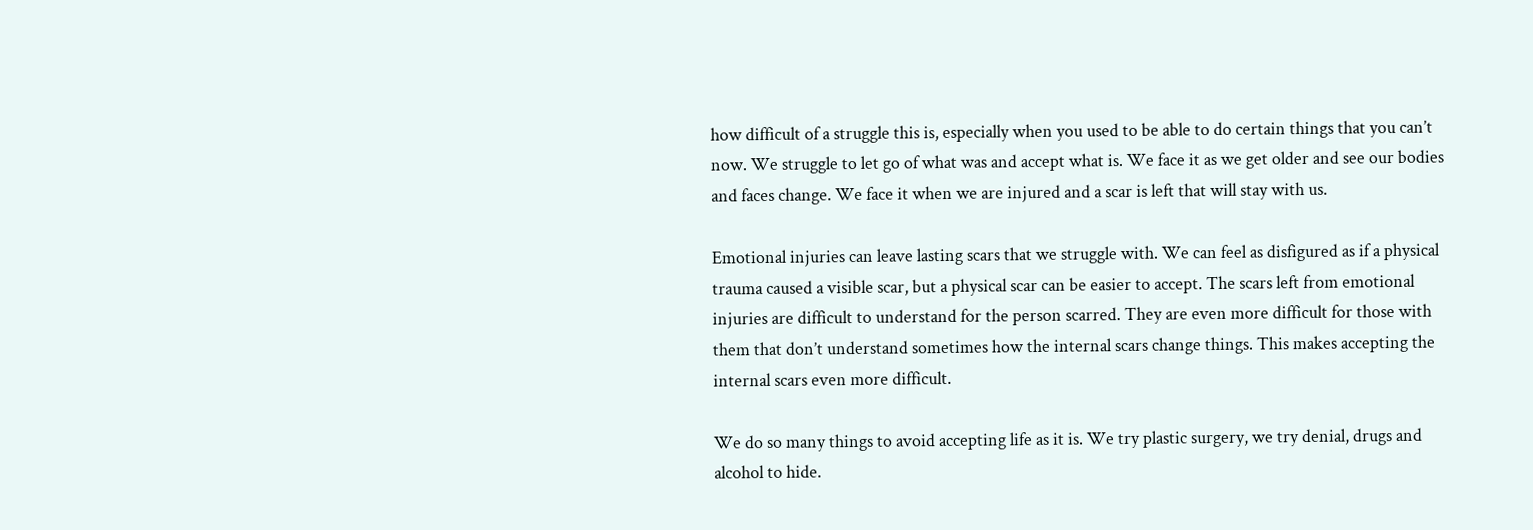how difficult of a struggle this is, especially when you used to be able to do certain things that you can’t now. We struggle to let go of what was and accept what is. We face it as we get older and see our bodies and faces change. We face it when we are injured and a scar is left that will stay with us.

Emotional injuries can leave lasting scars that we struggle with. We can feel as disfigured as if a physical trauma caused a visible scar, but a physical scar can be easier to accept. The scars left from emotional injuries are difficult to understand for the person scarred. They are even more difficult for those with them that don’t understand sometimes how the internal scars change things. This makes accepting the internal scars even more difficult.

We do so many things to avoid accepting life as it is. We try plastic surgery, we try denial, drugs and alcohol to hide.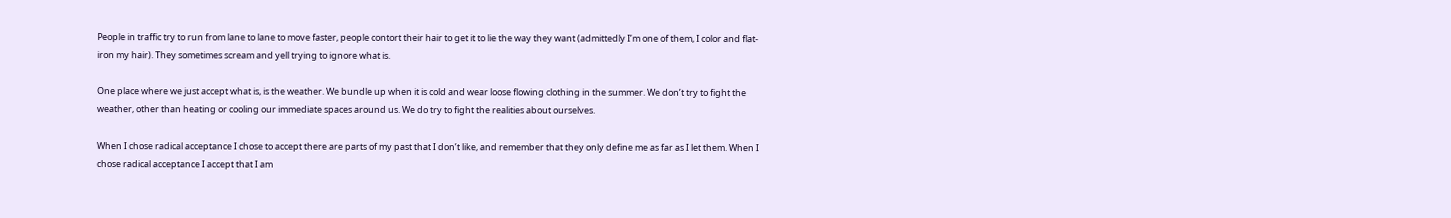People in traffic try to run from lane to lane to move faster, people contort their hair to get it to lie the way they want (admittedly I’m one of them, I color and flat-iron my hair). They sometimes scream and yell trying to ignore what is.

One place where we just accept what is, is the weather. We bundle up when it is cold and wear loose flowing clothing in the summer. We don’t try to fight the weather, other than heating or cooling our immediate spaces around us. We do try to fight the realities about ourselves.

When I chose radical acceptance I chose to accept there are parts of my past that I don’t like, and remember that they only define me as far as I let them. When I chose radical acceptance I accept that I am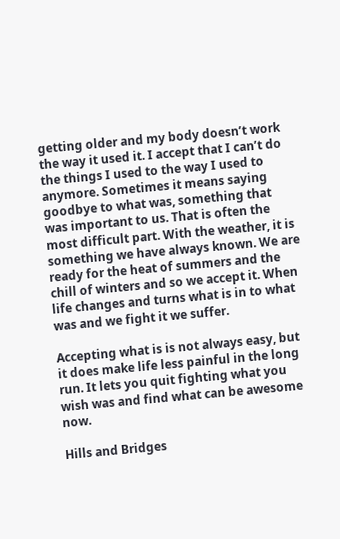getting older and my body doesn’t work the way it used it. I accept that I can’t do the things I used to the way I used to anymore. Sometimes it means saying goodbye to what was, something that was important to us. That is often the most difficult part. With the weather, it is something we have always known. We are ready for the heat of summers and the chill of winters and so we accept it. When life changes and turns what is in to what was and we fight it we suffer.

Accepting what is is not always easy, but it does make life less painful in the long run. It lets you quit fighting what you wish was and find what can be awesome now.

Hills and Bridges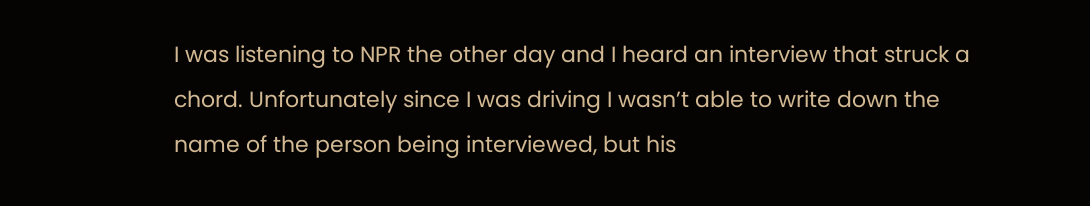I was listening to NPR the other day and I heard an interview that struck a chord. Unfortunately since I was driving I wasn’t able to write down the name of the person being interviewed, but his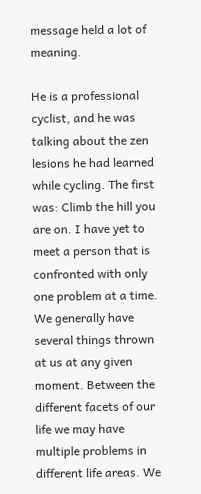message held a lot of meaning.

He is a professional cyclist, and he was talking about the zen lesions he had learned while cycling. The first was: Climb the hill you are on. I have yet to meet a person that is confronted with only one problem at a time. We generally have several things thrown at us at any given moment. Between the different facets of our life we may have multiple problems in different life areas. We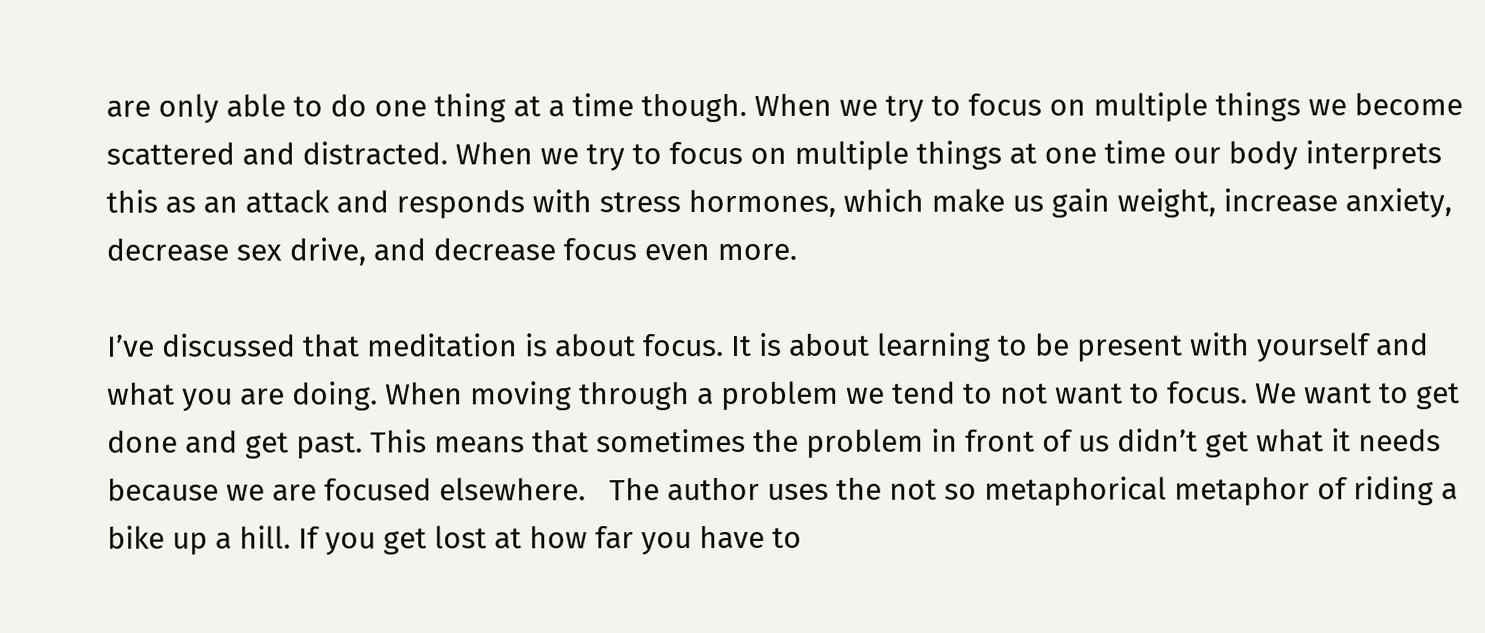are only able to do one thing at a time though. When we try to focus on multiple things we become scattered and distracted. When we try to focus on multiple things at one time our body interprets this as an attack and responds with stress hormones, which make us gain weight, increase anxiety, decrease sex drive, and decrease focus even more.

I’ve discussed that meditation is about focus. It is about learning to be present with yourself and what you are doing. When moving through a problem we tend to not want to focus. We want to get done and get past. This means that sometimes the problem in front of us didn’t get what it needs because we are focused elsewhere.   The author uses the not so metaphorical metaphor of riding a bike up a hill. If you get lost at how far you have to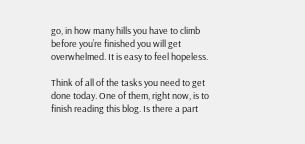go, in how many hills you have to climb before you’re finished you will get overwhelmed. It is easy to feel hopeless.

Think of all of the tasks you need to get done today. One of them, right now, is to finish reading this blog. Is there a part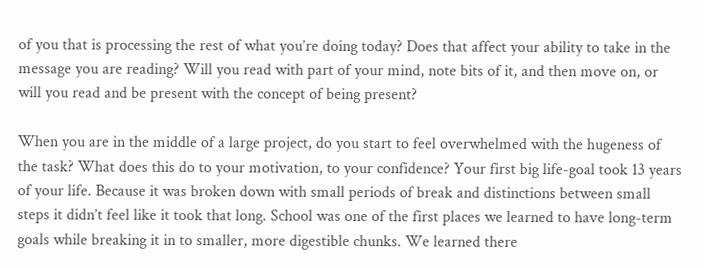of you that is processing the rest of what you’re doing today? Does that affect your ability to take in the message you are reading? Will you read with part of your mind, note bits of it, and then move on, or will you read and be present with the concept of being present?

When you are in the middle of a large project, do you start to feel overwhelmed with the hugeness of the task? What does this do to your motivation, to your confidence? Your first big life-goal took 13 years of your life. Because it was broken down with small periods of break and distinctions between small steps it didn’t feel like it took that long. School was one of the first places we learned to have long-term goals while breaking it in to smaller, more digestible chunks. We learned there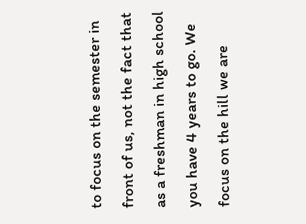to focus on the semester in front of us, not the fact that as a freshman in high school you have 4 years to go. We focus on the hill we are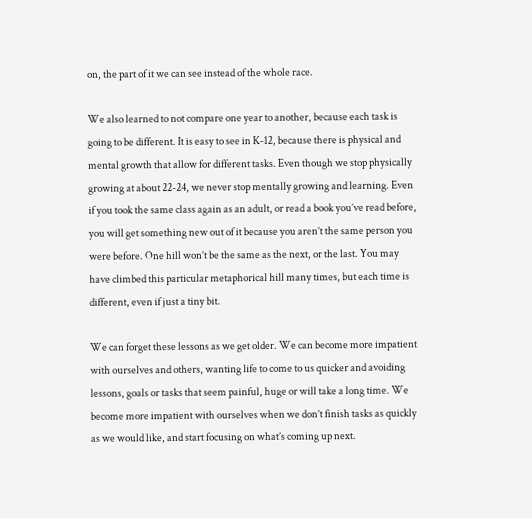on, the part of it we can see instead of the whole race.

We also learned to not compare one year to another, because each task is going to be different. It is easy to see in K-12, because there is physical and mental growth that allow for different tasks. Even though we stop physically growing at about 22-24, we never stop mentally growing and learning. Even if you took the same class again as an adult, or read a book you’ve read before, you will get something new out of it because you aren’t the same person you were before. One hill won’t be the same as the next, or the last. You may have climbed this particular metaphorical hill many times, but each time is different, even if just a tiny bit.

We can forget these lessons as we get older. We can become more impatient with ourselves and others, wanting life to come to us quicker and avoiding lessons, goals or tasks that seem painful, huge or will take a long time. We become more impatient with ourselves when we don’t finish tasks as quickly as we would like, and start focusing on what’s coming up next.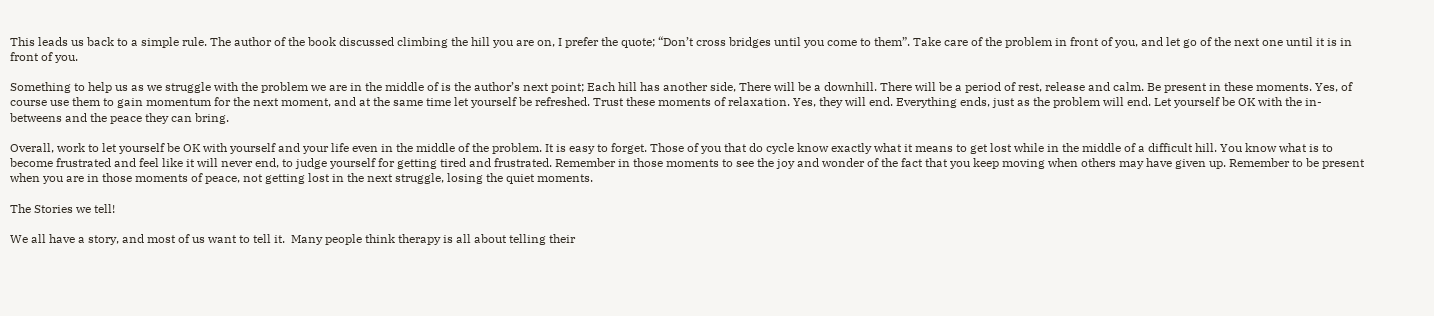This leads us back to a simple rule. The author of the book discussed climbing the hill you are on, I prefer the quote; “Don’t cross bridges until you come to them”. Take care of the problem in front of you, and let go of the next one until it is in front of you.

Something to help us as we struggle with the problem we are in the middle of is the author’s next point; Each hill has another side, There will be a downhill. There will be a period of rest, release and calm. Be present in these moments. Yes, of course use them to gain momentum for the next moment, and at the same time let yourself be refreshed. Trust these moments of relaxation. Yes, they will end. Everything ends, just as the problem will end. Let yourself be OK with the in-betweens and the peace they can bring.

Overall, work to let yourself be OK with yourself and your life even in the middle of the problem. It is easy to forget. Those of you that do cycle know exactly what it means to get lost while in the middle of a difficult hill. You know what is to become frustrated and feel like it will never end, to judge yourself for getting tired and frustrated. Remember in those moments to see the joy and wonder of the fact that you keep moving when others may have given up. Remember to be present when you are in those moments of peace, not getting lost in the next struggle, losing the quiet moments.

The Stories we tell!

We all have a story, and most of us want to tell it.  Many people think therapy is all about telling their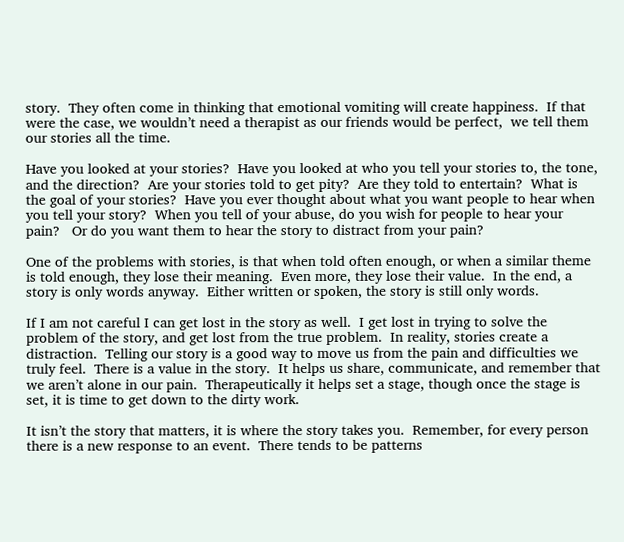story.  They often come in thinking that emotional vomiting will create happiness.  If that were the case, we wouldn’t need a therapist as our friends would be perfect,  we tell them our stories all the time.

Have you looked at your stories?  Have you looked at who you tell your stories to, the tone, and the direction?  Are your stories told to get pity?  Are they told to entertain?  What is the goal of your stories?  Have you ever thought about what you want people to hear when you tell your story?  When you tell of your abuse, do you wish for people to hear your pain?   Or do you want them to hear the story to distract from your pain?

One of the problems with stories, is that when told often enough, or when a similar theme is told enough, they lose their meaning.  Even more, they lose their value.  In the end, a story is only words anyway.  Either written or spoken, the story is still only words.

If I am not careful I can get lost in the story as well.  I get lost in trying to solve the problem of the story, and get lost from the true problem.  In reality, stories create a distraction.  Telling our story is a good way to move us from the pain and difficulties we truly feel.  There is a value in the story.  It helps us share, communicate, and remember that we aren’t alone in our pain.  Therapeutically it helps set a stage, though once the stage is set, it is time to get down to the dirty work.

It isn’t the story that matters, it is where the story takes you.  Remember, for every person there is a new response to an event.  There tends to be patterns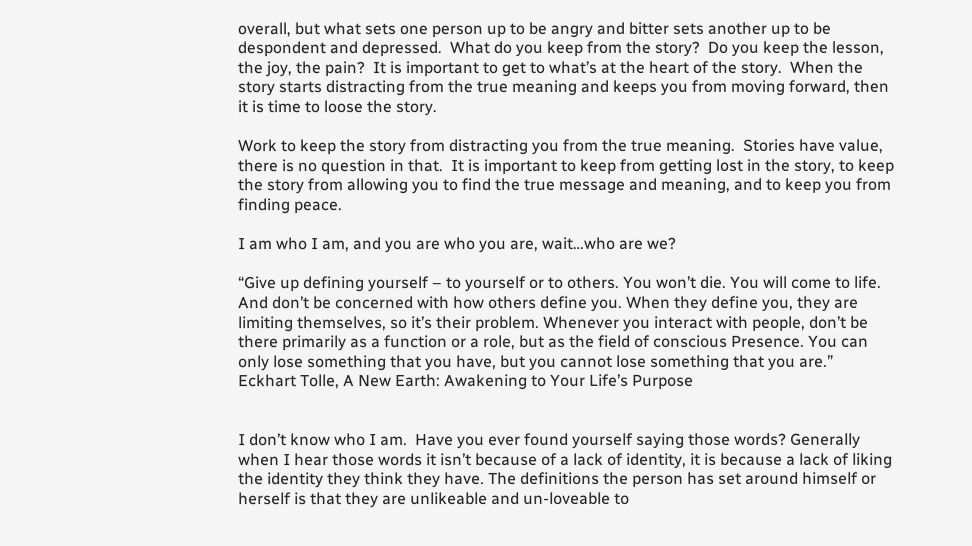overall, but what sets one person up to be angry and bitter sets another up to be despondent and depressed.  What do you keep from the story?  Do you keep the lesson, the joy, the pain?  It is important to get to what’s at the heart of the story.  When the story starts distracting from the true meaning and keeps you from moving forward, then it is time to loose the story.

Work to keep the story from distracting you from the true meaning.  Stories have value, there is no question in that.  It is important to keep from getting lost in the story, to keep the story from allowing you to find the true message and meaning, and to keep you from finding peace.

I am who I am, and you are who you are, wait…who are we?

“Give up defining yourself – to yourself or to others. You won’t die. You will come to life. And don’t be concerned with how others define you. When they define you, they are limiting themselves, so it’s their problem. Whenever you interact with people, don’t be there primarily as a function or a role, but as the field of conscious Presence. You can only lose something that you have, but you cannot lose something that you are.”
Eckhart Tolle, A New Earth: Awakening to Your Life’s Purpose


I don’t know who I am.  Have you ever found yourself saying those words? Generally when I hear those words it isn’t because of a lack of identity, it is because a lack of liking the identity they think they have. The definitions the person has set around himself or herself is that they are unlikeable and un-loveable to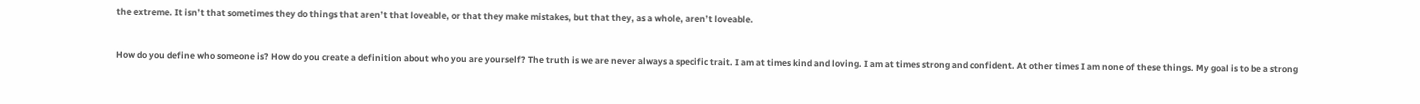the extreme. It isn’t that sometimes they do things that aren’t that loveable, or that they make mistakes, but that they, as a whole, aren’t loveable.


How do you define who someone is? How do you create a definition about who you are yourself? The truth is we are never always a specific trait. I am at times kind and loving. I am at times strong and confident. At other times I am none of these things. My goal is to be a strong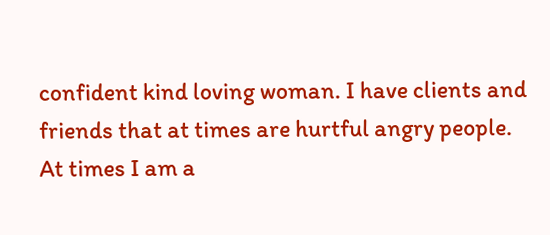confident kind loving woman. I have clients and friends that at times are hurtful angry people. At times I am a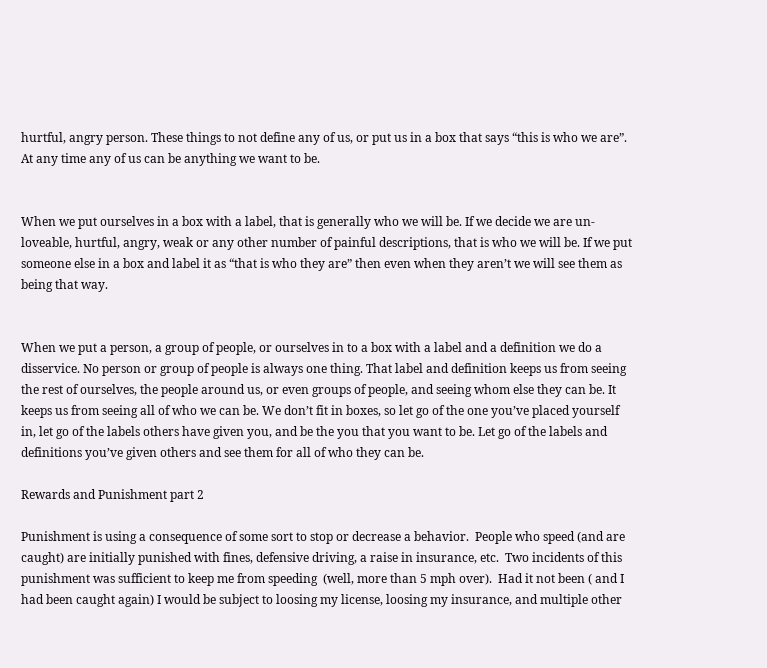hurtful, angry person. These things to not define any of us, or put us in a box that says “this is who we are”. At any time any of us can be anything we want to be.


When we put ourselves in a box with a label, that is generally who we will be. If we decide we are un-loveable, hurtful, angry, weak or any other number of painful descriptions, that is who we will be. If we put someone else in a box and label it as “that is who they are” then even when they aren’t we will see them as being that way.


When we put a person, a group of people, or ourselves in to a box with a label and a definition we do a disservice. No person or group of people is always one thing. That label and definition keeps us from seeing the rest of ourselves, the people around us, or even groups of people, and seeing whom else they can be. It keeps us from seeing all of who we can be. We don’t fit in boxes, so let go of the one you’ve placed yourself in, let go of the labels others have given you, and be the you that you want to be. Let go of the labels and definitions you’ve given others and see them for all of who they can be.

Rewards and Punishment part 2

Punishment is using a consequence of some sort to stop or decrease a behavior.  People who speed (and are caught) are initially punished with fines, defensive driving, a raise in insurance, etc.  Two incidents of this punishment was sufficient to keep me from speeding  (well, more than 5 mph over).  Had it not been ( and I had been caught again) I would be subject to loosing my license, loosing my insurance, and multiple other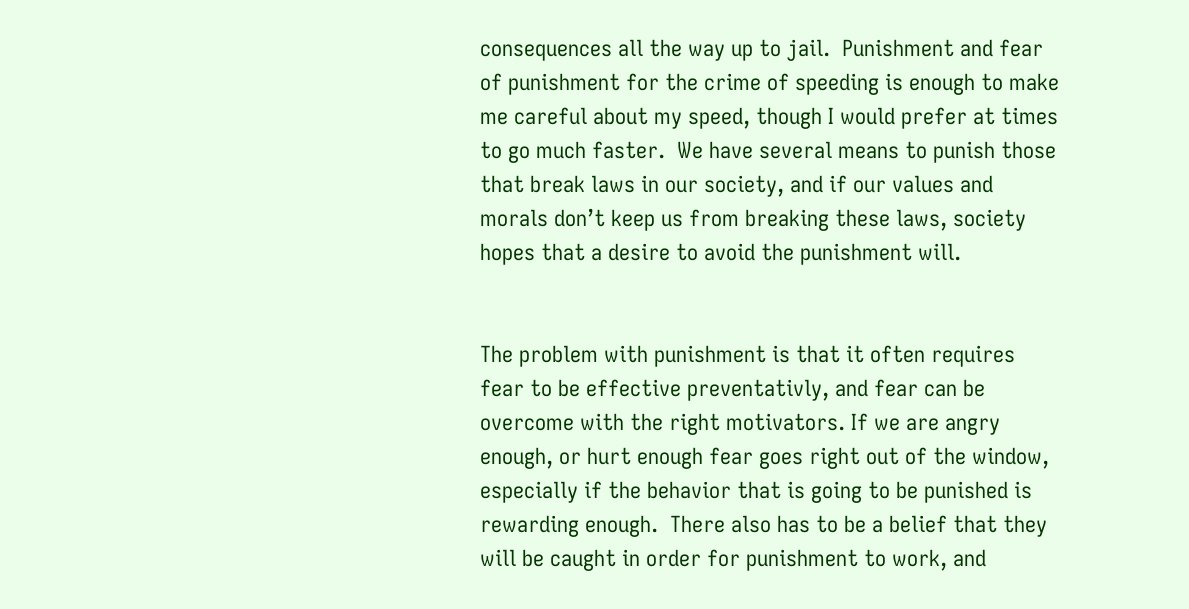consequences all the way up to jail.  Punishment and fear of punishment for the crime of speeding is enough to make me careful about my speed, though I would prefer at times to go much faster.  We have several means to punish those that break laws in our society, and if our values and morals don’t keep us from breaking these laws, society hopes that a desire to avoid the punishment will.


The problem with punishment is that it often requires fear to be effective preventativly, and fear can be overcome with the right motivators. If we are angry enough, or hurt enough fear goes right out of the window, especially if the behavior that is going to be punished is rewarding enough.  There also has to be a belief that they will be caught in order for punishment to work, and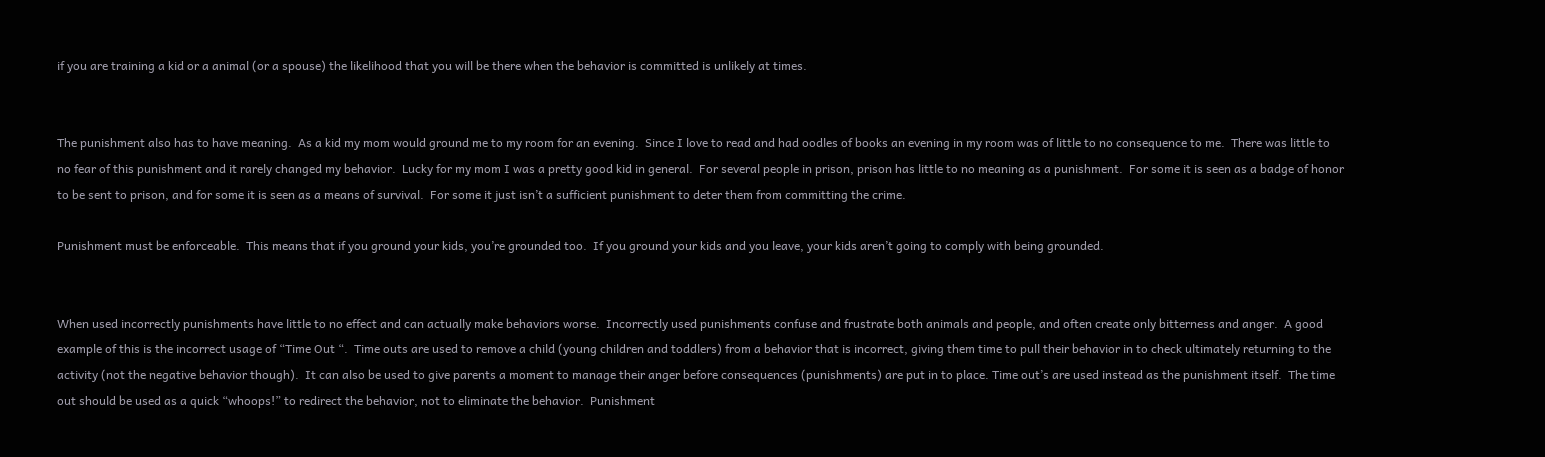if you are training a kid or a animal (or a spouse) the likelihood that you will be there when the behavior is committed is unlikely at times.


The punishment also has to have meaning.  As a kid my mom would ground me to my room for an evening.  Since I love to read and had oodles of books an evening in my room was of little to no consequence to me.  There was little to no fear of this punishment and it rarely changed my behavior.  Lucky for my mom I was a pretty good kid in general.  For several people in prison, prison has little to no meaning as a punishment.  For some it is seen as a badge of honor to be sent to prison, and for some it is seen as a means of survival.  For some it just isn’t a sufficient punishment to deter them from committing the crime.

Punishment must be enforceable.  This means that if you ground your kids, you’re grounded too.  If you ground your kids and you leave, your kids aren’t going to comply with being grounded.


When used incorrectly punishments have little to no effect and can actually make behaviors worse.  Incorrectly used punishments confuse and frustrate both animals and people, and often create only bitterness and anger.  A good example of this is the incorrect usage of “Time Out “.  Time outs are used to remove a child (young children and toddlers) from a behavior that is incorrect, giving them time to pull their behavior in to check ultimately returning to the activity (not the negative behavior though).  It can also be used to give parents a moment to manage their anger before consequences (punishments) are put in to place. Time out’s are used instead as the punishment itself.  The time out should be used as a quick “whoops!” to redirect the behavior, not to eliminate the behavior.  Punishment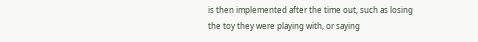is then implemented after the time out, such as losing the toy they were playing with, or saying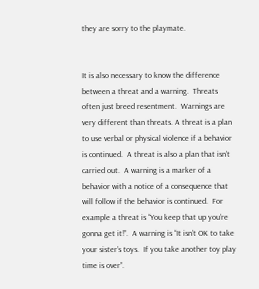they are sorry to the playmate.


It is also necessary to know the difference between a threat and a warning.  Threats often just breed resentment.  Warnings are very different than threats. A threat is a plan to use verbal or physical violence if a behavior is continued.  A threat is also a plan that isn’t carried out.  A warning is a marker of a behavior with a notice of a consequence that will follow if the behavior is continued.  For example a threat is “You keep that up you’re gonna get it!”.  A warning is “It isn’t OK to take your sister’s toys.  If you take another toy play time is over”.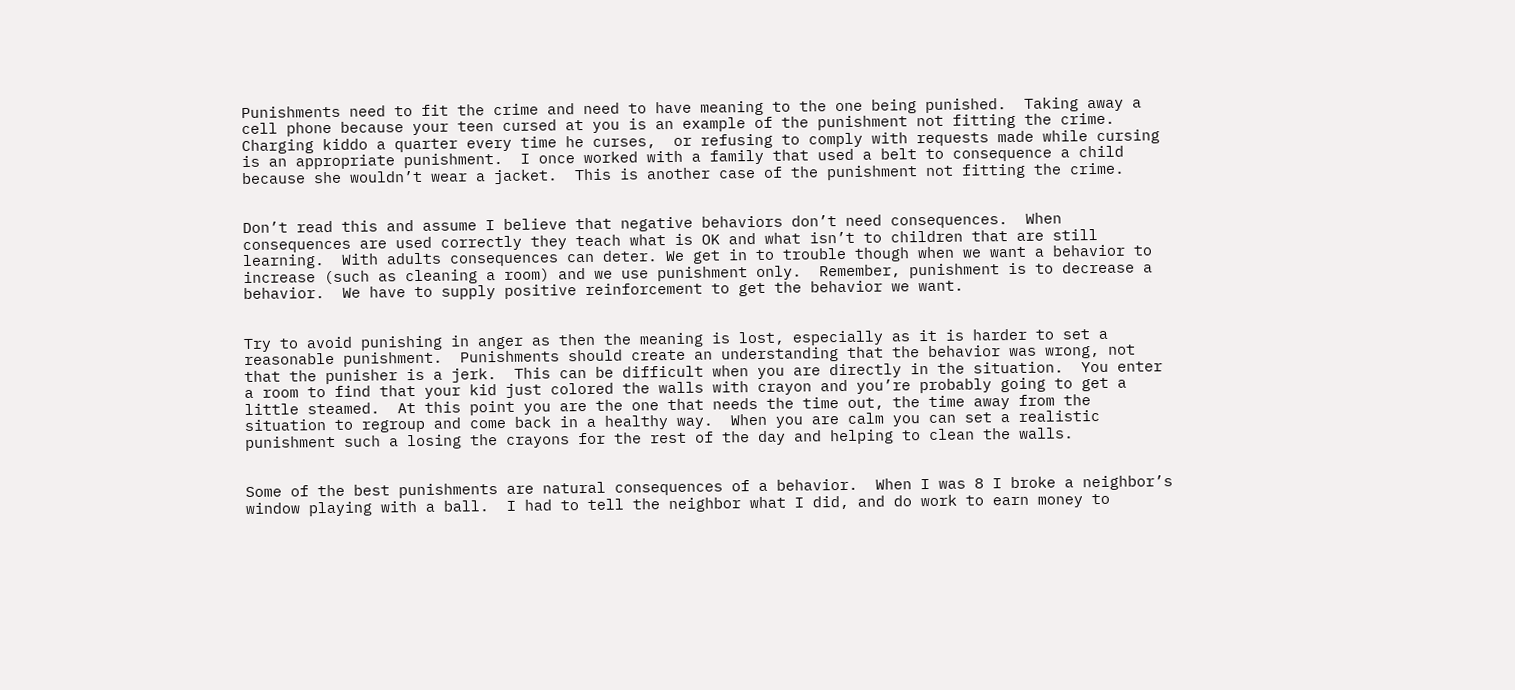Punishments need to fit the crime and need to have meaning to the one being punished.  Taking away a cell phone because your teen cursed at you is an example of the punishment not fitting the crime.  Charging kiddo a quarter every time he curses,  or refusing to comply with requests made while cursing is an appropriate punishment.  I once worked with a family that used a belt to consequence a child because she wouldn’t wear a jacket.  This is another case of the punishment not fitting the crime.


Don’t read this and assume I believe that negative behaviors don’t need consequences.  When consequences are used correctly they teach what is OK and what isn’t to children that are still learning.  With adults consequences can deter. We get in to trouble though when we want a behavior to increase (such as cleaning a room) and we use punishment only.  Remember, punishment is to decrease a behavior.  We have to supply positive reinforcement to get the behavior we want.


Try to avoid punishing in anger as then the meaning is lost, especially as it is harder to set a reasonable punishment.  Punishments should create an understanding that the behavior was wrong, not that the punisher is a jerk.  This can be difficult when you are directly in the situation.  You enter a room to find that your kid just colored the walls with crayon and you’re probably going to get a little steamed.  At this point you are the one that needs the time out, the time away from the situation to regroup and come back in a healthy way.  When you are calm you can set a realistic punishment such a losing the crayons for the rest of the day and helping to clean the walls.


Some of the best punishments are natural consequences of a behavior.  When I was 8 I broke a neighbor’s window playing with a ball.  I had to tell the neighbor what I did, and do work to earn money to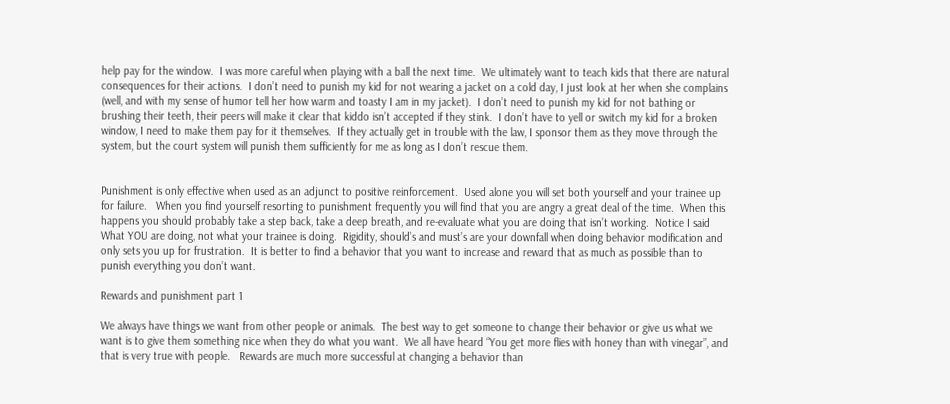help pay for the window.  I was more careful when playing with a ball the next time.  We ultimately want to teach kids that there are natural consequences for their actions.  I don’t need to punish my kid for not wearing a jacket on a cold day, I just look at her when she complains (well, and with my sense of humor tell her how warm and toasty I am in my jacket).  I don’t need to punish my kid for not bathing or brushing their teeth, their peers will make it clear that kiddo isn’t accepted if they stink.  I don’t have to yell or switch my kid for a broken window, I need to make them pay for it themselves.  If they actually get in trouble with the law, I sponsor them as they move through the system, but the court system will punish them sufficiently for me as long as I don’t rescue them.


Punishment is only effective when used as an adjunct to positive reinforcement.  Used alone you will set both yourself and your trainee up for failure.   When you find yourself resorting to punishment frequently you will find that you are angry a great deal of the time.  When this happens you should probably take a step back, take a deep breath, and re-evaluate what you are doing that isn’t working.  Notice I said What YOU are doing, not what your trainee is doing.  Rigidity, should’s and must’s are your downfall when doing behavior modification and only sets you up for frustration.  It is better to find a behavior that you want to increase and reward that as much as possible than to punish everything you don’t want.

Rewards and punishment part 1

We always have things we want from other people or animals.  The best way to get someone to change their behavior or give us what we want is to give them something nice when they do what you want.  We all have heard “You get more flies with honey than with vinegar”, and that is very true with people.   Rewards are much more successful at changing a behavior than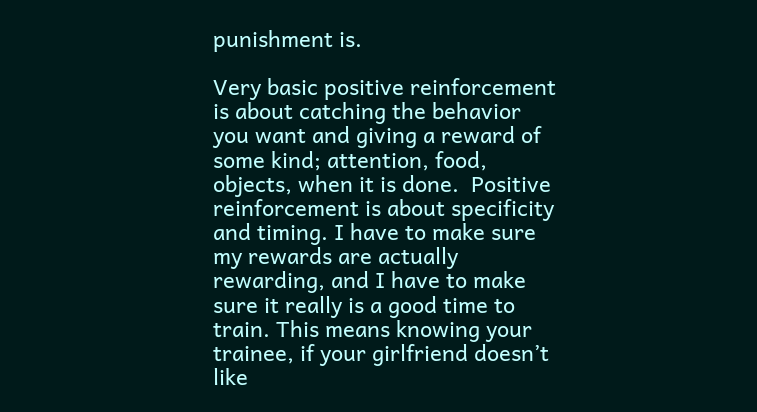punishment is.

Very basic positive reinforcement is about catching the behavior you want and giving a reward of some kind; attention, food, objects, when it is done.  Positive reinforcement is about specificity and timing. I have to make sure my rewards are actually rewarding, and I have to make sure it really is a good time to train. This means knowing your trainee, if your girlfriend doesn’t like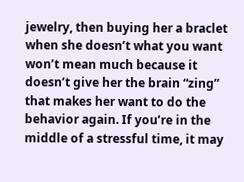jewelry, then buying her a braclet when she doesn’t what you want won’t mean much because it doesn’t give her the brain “zing” that makes her want to do the behavior again. If you’re in the middle of a stressful time, it may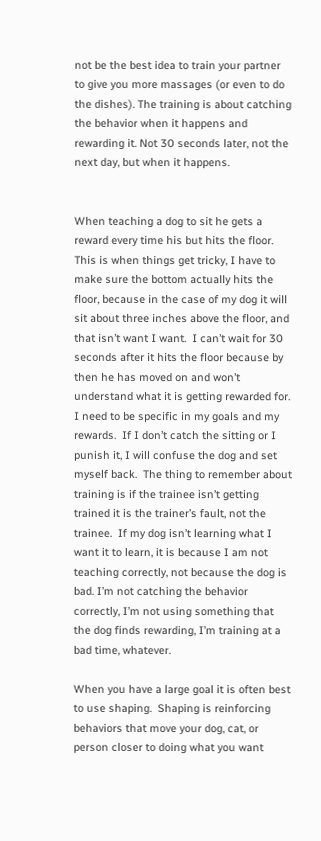not be the best idea to train your partner to give you more massages (or even to do the dishes). The training is about catching the behavior when it happens and rewarding it. Not 30 seconds later, not the next day, but when it happens.


When teaching a dog to sit he gets a reward every time his but hits the floor. This is when things get tricky, I have to make sure the bottom actually hits the floor, because in the case of my dog it will sit about three inches above the floor, and that isn’t want I want.  I can’t wait for 30 seconds after it hits the floor because by then he has moved on and won’t understand what it is getting rewarded for.  I need to be specific in my goals and my rewards.  If I don’t catch the sitting or I punish it, I will confuse the dog and set myself back.  The thing to remember about training is if the trainee isn’t getting trained it is the trainer’s fault, not the trainee.  If my dog isn’t learning what I want it to learn, it is because I am not teaching correctly, not because the dog is bad. I’m not catching the behavior correctly, I’m not using something that the dog finds rewarding, I’m training at a bad time, whatever.

When you have a large goal it is often best to use shaping.  Shaping is reinforcing behaviors that move your dog, cat, or person closer to doing what you want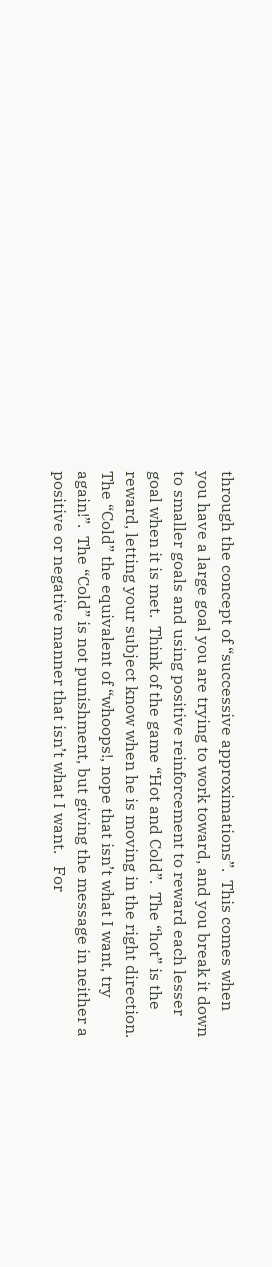through the concept of “successive approximations”.  This comes when you have a large goal you are trying to work toward, and you break it down to smaller goals and using positive reinforcement to reward each lesser goal when it is met.  Think of the game “Hot and Cold”.  The “hot” is the reward, letting your subject know when he is moving in the right direction.  The “Cold” the equivalent of “whoops!, nope that isn’t what I want, try again!”.  The “Cold” is not punishment, but giving the message in neither a positive or negative manner that isn’t what I want.   For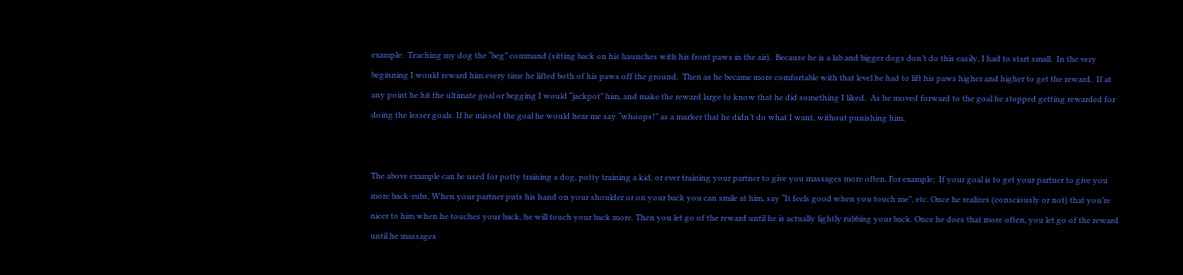example:  Teaching my dog the “beg” command (sitting back on his haunches with his front paws in the air).  Because he is a lab and bigger dogs don’t do this easily, I had to start small.  In the very beginning I would reward him every time he lifted both of his paws off the ground.  Then as he became more comfortable with that level he had to lift his paws higher and higher to get the reward.  If at any point he hit the ultimate goal or begging I would “jackpot” him, and make the reward large to know that he did something I liked.  As he moved forward to the goal he stopped getting rewarded for doing the lesser goals. If he missed the goal he would hear me say “whoops!” as a marker that he didn’t do what I want, without punishing him.


The above example can be used for potty training a dog, potty training a kid, or ever training your partner to give you massages more often. For example;  If your goal is to get your partner to give you more back-rubs, When your partner puts his hand on your shoulder or on your back you can smile at him, say “It feels good when you touch me”, etc. Once he realizes (consciously or not) that you’re nicer to him when he touches your back, he will touch your back more. Then you let go of the reward until he is actually lightly rubbing your back. Once he does that more often, you let go of the reward until he massages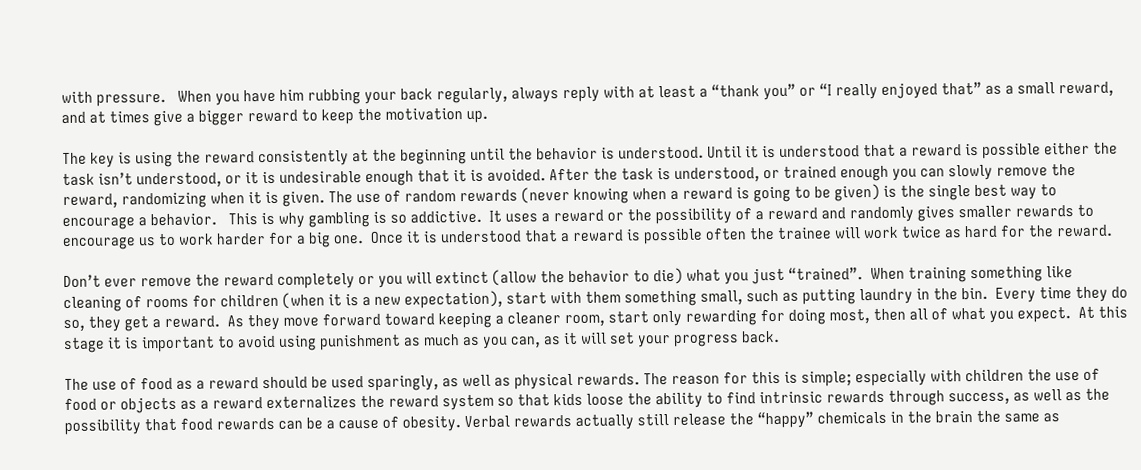with pressure.   When you have him rubbing your back regularly, always reply with at least a “thank you” or “I really enjoyed that” as a small reward, and at times give a bigger reward to keep the motivation up.

The key is using the reward consistently at the beginning until the behavior is understood. Until it is understood that a reward is possible either the task isn’t understood, or it is undesirable enough that it is avoided. After the task is understood, or trained enough you can slowly remove the reward, randomizing when it is given. The use of random rewards (never knowing when a reward is going to be given) is the single best way to encourage a behavior.   This is why gambling is so addictive.  It uses a reward or the possibility of a reward and randomly gives smaller rewards to encourage us to work harder for a big one.  Once it is understood that a reward is possible often the trainee will work twice as hard for the reward.

Don’t ever remove the reward completely or you will extinct (allow the behavior to die) what you just “trained”.  When training something like cleaning of rooms for children (when it is a new expectation), start with them something small, such as putting laundry in the bin.  Every time they do so, they get a reward.  As they move forward toward keeping a cleaner room, start only rewarding for doing most, then all of what you expect.  At this stage it is important to avoid using punishment as much as you can, as it will set your progress back.

The use of food as a reward should be used sparingly, as well as physical rewards. The reason for this is simple; especially with children the use of food or objects as a reward externalizes the reward system so that kids loose the ability to find intrinsic rewards through success, as well as the possibility that food rewards can be a cause of obesity. Verbal rewards actually still release the “happy” chemicals in the brain the same as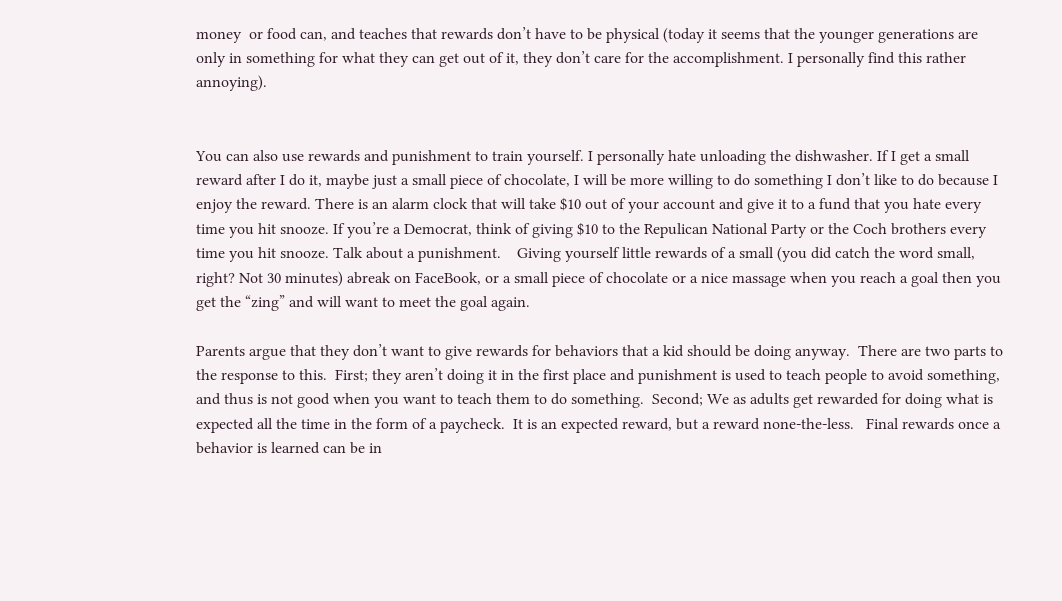money  or food can, and teaches that rewards don’t have to be physical (today it seems that the younger generations are only in something for what they can get out of it, they don’t care for the accomplishment. I personally find this rather annoying).


You can also use rewards and punishment to train yourself. I personally hate unloading the dishwasher. If I get a small reward after I do it, maybe just a small piece of chocolate, I will be more willing to do something I don’t like to do because I enjoy the reward. There is an alarm clock that will take $10 out of your account and give it to a fund that you hate every time you hit snooze. If you’re a Democrat, think of giving $10 to the Repulican National Party or the Coch brothers every time you hit snooze. Talk about a punishment.    Giving yourself little rewards of a small (you did catch the word small, right? Not 30 minutes) abreak on FaceBook, or a small piece of chocolate or a nice massage when you reach a goal then you get the “zing” and will want to meet the goal again.

Parents argue that they don’t want to give rewards for behaviors that a kid should be doing anyway.  There are two parts to the response to this.  First; they aren’t doing it in the first place and punishment is used to teach people to avoid something, and thus is not good when you want to teach them to do something.  Second; We as adults get rewarded for doing what is expected all the time in the form of a paycheck.  It is an expected reward, but a reward none-the-less.   Final rewards once a behavior is learned can be in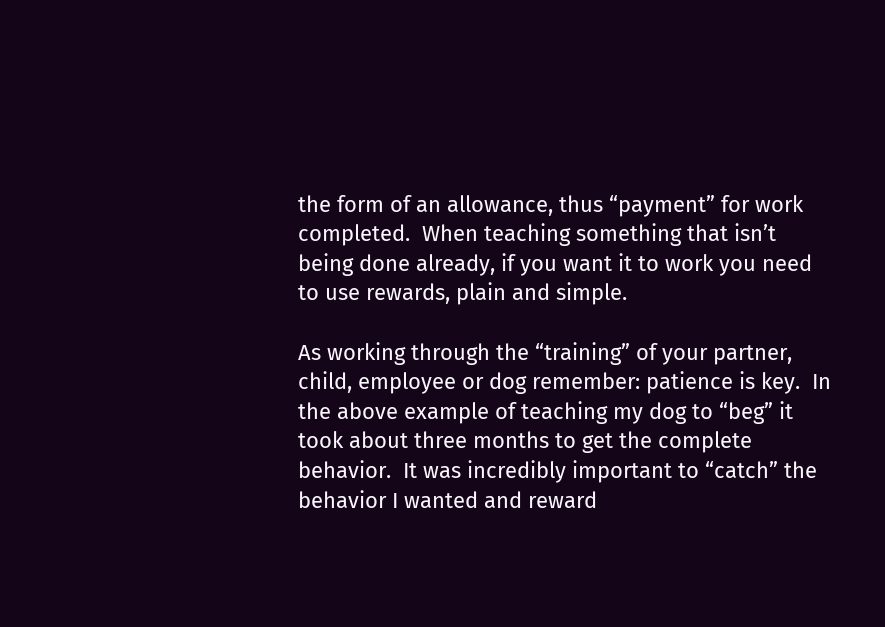the form of an allowance, thus “payment” for work completed.  When teaching something that isn’t being done already, if you want it to work you need to use rewards, plain and simple.

As working through the “training” of your partner, child, employee or dog remember: patience is key.  In the above example of teaching my dog to “beg” it took about three months to get the complete behavior.  It was incredibly important to “catch” the behavior I wanted and reward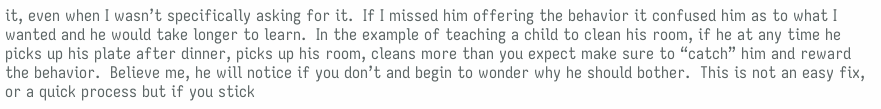it, even when I wasn’t specifically asking for it.  If I missed him offering the behavior it confused him as to what I wanted and he would take longer to learn.  In the example of teaching a child to clean his room, if he at any time he picks up his plate after dinner, picks up his room, cleans more than you expect make sure to “catch” him and reward the behavior.  Believe me, he will notice if you don’t and begin to wonder why he should bother.  This is not an easy fix, or a quick process but if you stick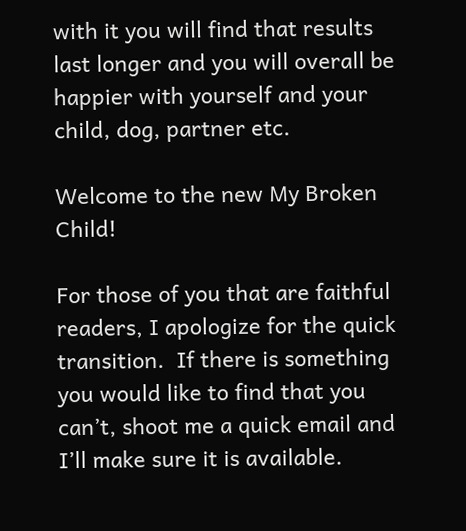with it you will find that results last longer and you will overall be happier with yourself and your child, dog, partner etc.

Welcome to the new My Broken Child!

For those of you that are faithful readers, I apologize for the quick transition.  If there is something you would like to find that you can’t, shoot me a quick email and I’ll make sure it is available.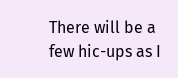There will be a few hic-ups as I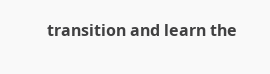transition and learn the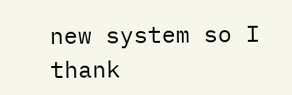new system so I thank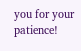you for your patience!